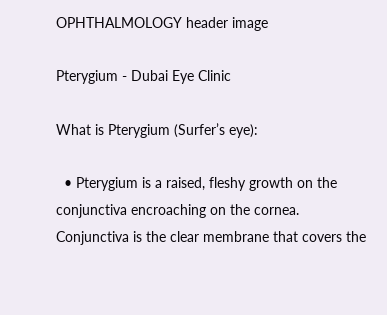OPHTHALMOLOGY header image

Pterygium - Dubai Eye Clinic

What is Pterygium (Surfer’s eye):

  • Pterygium is a raised, fleshy growth on the conjunctiva encroaching on the cornea. Conjunctiva is the clear membrane that covers the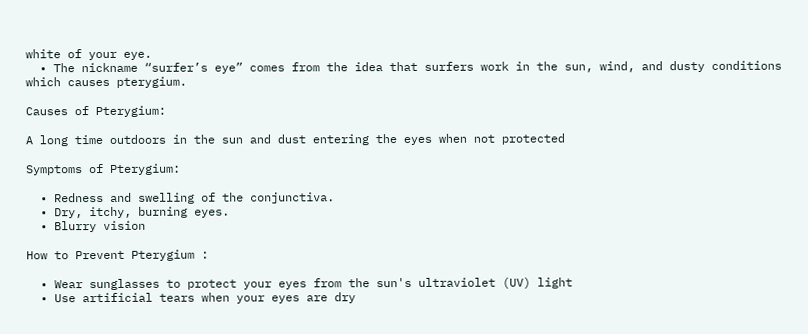white of your eye.
  • The nickname “surfer’s eye” comes from the idea that surfers work in the sun, wind, and dusty conditions which causes pterygium.

Causes of Pterygium:

A long time outdoors in the sun and dust entering the eyes when not protected

Symptoms of Pterygium:

  • Redness and swelling of the conjunctiva.
  • Dry, itchy, burning eyes.
  • Blurry vision

How to Prevent Pterygium :

  • Wear sunglasses to protect your eyes from the sun's ultraviolet (UV) light
  • Use artificial tears when your eyes are dry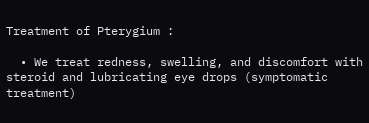Treatment of Pterygium :

  • We treat redness, swelling, and discomfort with steroid and lubricating eye drops (symptomatic treatment)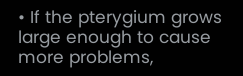• If the pterygium grows large enough to cause more problems,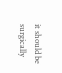it should be surgically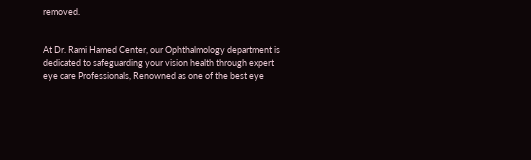removed.


At Dr. Rami Hamed Center, our Ophthalmology department is dedicated to safeguarding your vision health through expert eye care Professionals, Renowned as one of the best eye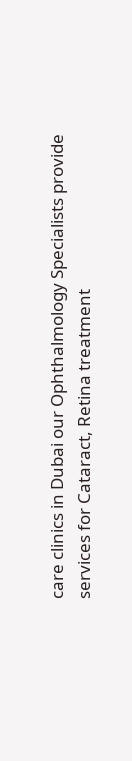care clinics in Dubai our Ophthalmology Specialists provide services for Cataract, Retina treatment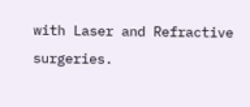with Laser and Refractive surgeries.